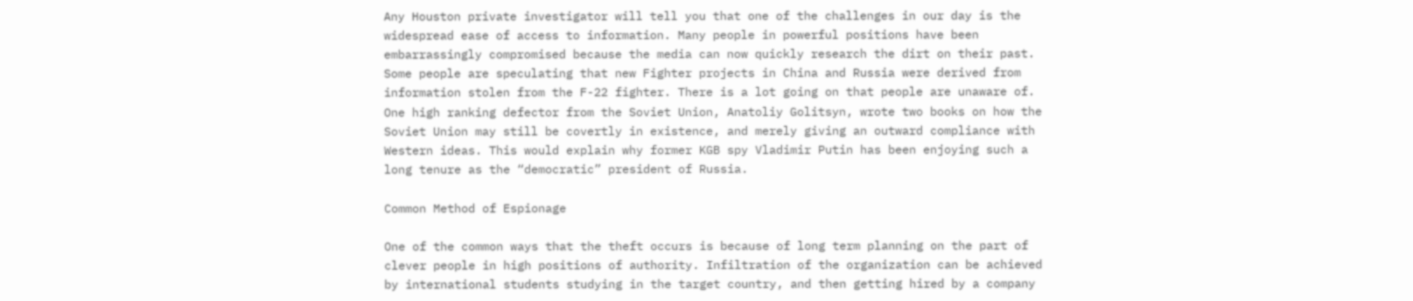Any Houston private investigator will tell you that one of the challenges in our day is the widespread ease of access to information. Many people in powerful positions have been embarrassingly compromised because the media can now quickly research the dirt on their past. Some people are speculating that new Fighter projects in China and Russia were derived from information stolen from the F-22 fighter. There is a lot going on that people are unaware of. One high ranking defector from the Soviet Union, Anatoliy Golitsyn, wrote two books on how the Soviet Union may still be covertly in existence, and merely giving an outward compliance with Western ideas. This would explain why former KGB spy Vladimir Putin has been enjoying such a long tenure as the “democratic” president of Russia.

Common Method of Espionage

One of the common ways that the theft occurs is because of long term planning on the part of clever people in high positions of authority. Infiltration of the organization can be achieved by international students studying in the target country, and then getting hired by a company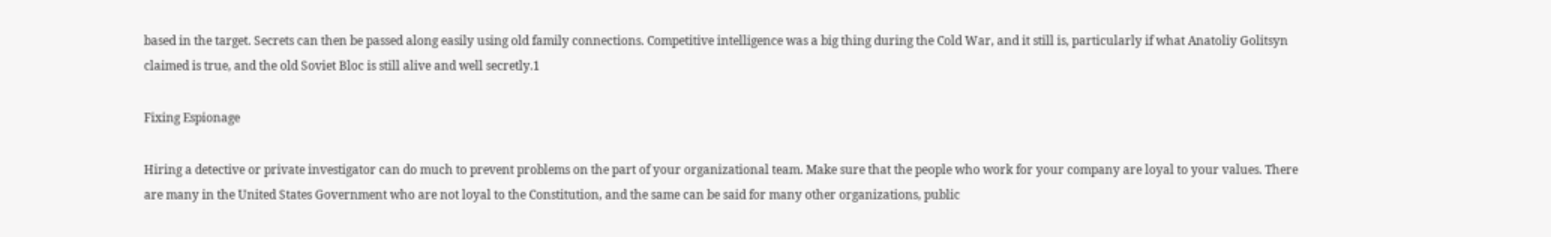based in the target. Secrets can then be passed along easily using old family connections. Competitive intelligence was a big thing during the Cold War, and it still is, particularly if what Anatoliy Golitsyn claimed is true, and the old Soviet Bloc is still alive and well secretly.1

Fixing Espionage

Hiring a detective or private investigator can do much to prevent problems on the part of your organizational team. Make sure that the people who work for your company are loyal to your values. There are many in the United States Government who are not loyal to the Constitution, and the same can be said for many other organizations, public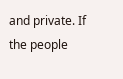and private. If the people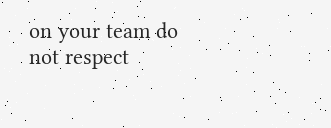on your team do not respect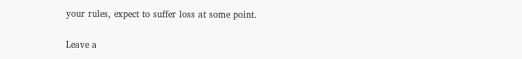your rules, expect to suffer loss at some point.

Leave a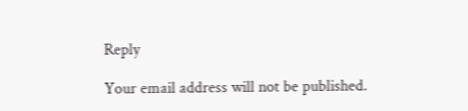Reply

Your email address will not be published.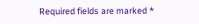Required fields are marked *